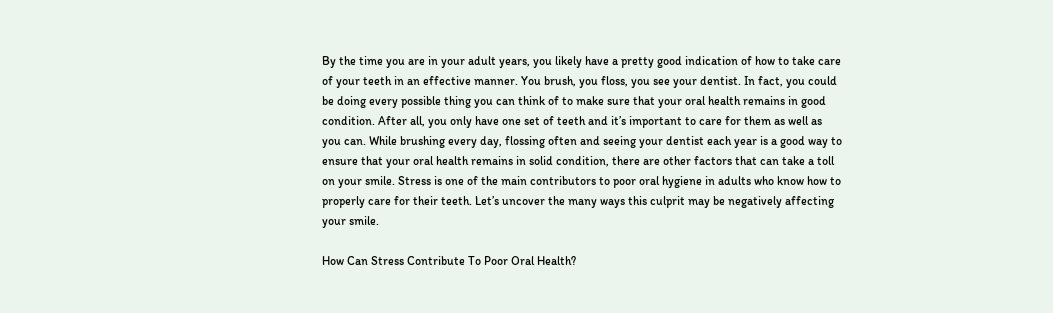By the time you are in your adult years, you likely have a pretty good indication of how to take care of your teeth in an effective manner. You brush, you floss, you see your dentist. In fact, you could be doing every possible thing you can think of to make sure that your oral health remains in good condition. After all, you only have one set of teeth and it’s important to care for them as well as you can. While brushing every day, flossing often and seeing your dentist each year is a good way to ensure that your oral health remains in solid condition, there are other factors that can take a toll on your smile. Stress is one of the main contributors to poor oral hygiene in adults who know how to properly care for their teeth. Let’s uncover the many ways this culprit may be negatively affecting your smile.

How Can Stress Contribute To Poor Oral Health?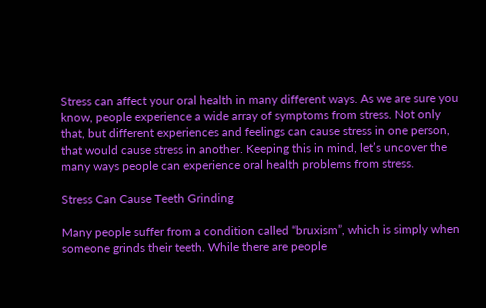Stress can affect your oral health in many different ways. As we are sure you know, people experience a wide array of symptoms from stress. Not only that, but different experiences and feelings can cause stress in one person, that would cause stress in another. Keeping this in mind, let’s uncover the many ways people can experience oral health problems from stress.

Stress Can Cause Teeth Grinding

Many people suffer from a condition called “bruxism”, which is simply when someone grinds their teeth. While there are people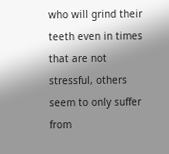who will grind their teeth even in times that are not stressful, others seem to only suffer from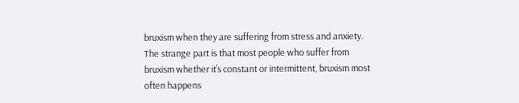bruxism when they are suffering from stress and anxiety. The strange part is that most people who suffer from bruxism whether it’s constant or intermittent, bruxism most often happens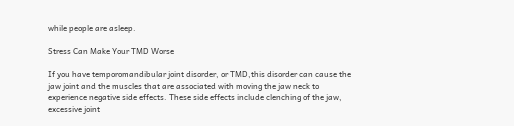while people are asleep.

Stress Can Make Your TMD Worse

If you have temporomandibular joint disorder, or TMD,this disorder can cause the jaw joint and the muscles that are associated with moving the jaw neck to experience negative side effects. These side effects include clenching of the jaw, excessive joint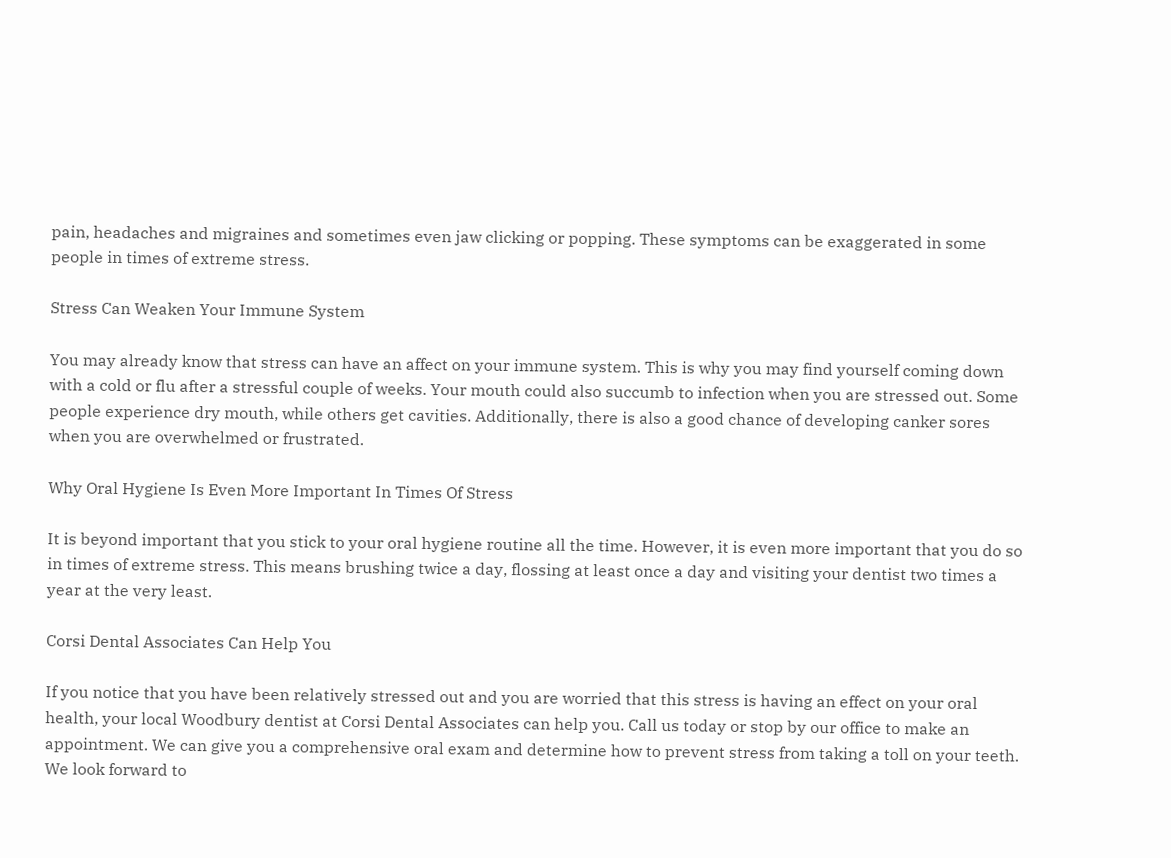pain, headaches and migraines and sometimes even jaw clicking or popping. These symptoms can be exaggerated in some people in times of extreme stress.

Stress Can Weaken Your Immune System

You may already know that stress can have an affect on your immune system. This is why you may find yourself coming down with a cold or flu after a stressful couple of weeks. Your mouth could also succumb to infection when you are stressed out. Some people experience dry mouth, while others get cavities. Additionally, there is also a good chance of developing canker sores when you are overwhelmed or frustrated.

Why Oral Hygiene Is Even More Important In Times Of Stress

It is beyond important that you stick to your oral hygiene routine all the time. However, it is even more important that you do so in times of extreme stress. This means brushing twice a day, flossing at least once a day and visiting your dentist two times a year at the very least.

Corsi Dental Associates Can Help You

If you notice that you have been relatively stressed out and you are worried that this stress is having an effect on your oral health, your local Woodbury dentist at Corsi Dental Associates can help you. Call us today or stop by our office to make an appointment. We can give you a comprehensive oral exam and determine how to prevent stress from taking a toll on your teeth. We look forward to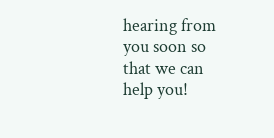hearing from you soon so that we can help you!